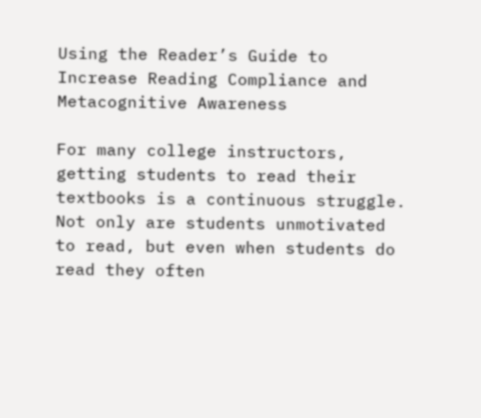Using the Reader’s Guide to Increase Reading Compliance and Metacognitive Awareness

For many college instructors, getting students to read their textbooks is a continuous struggle. Not only are students unmotivated to read, but even when students do read they often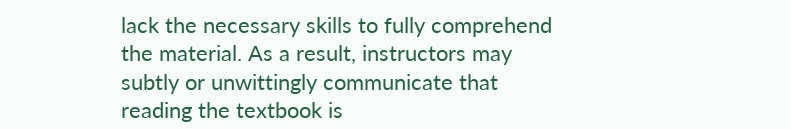lack the necessary skills to fully comprehend the material. As a result, instructors may subtly or unwittingly communicate that reading the textbook is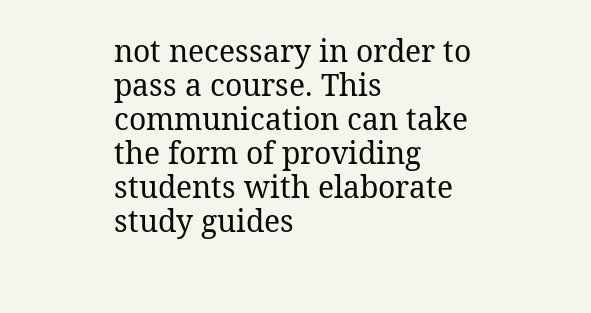not necessary in order to pass a course. This communication can take the form of providing students with elaborate study guides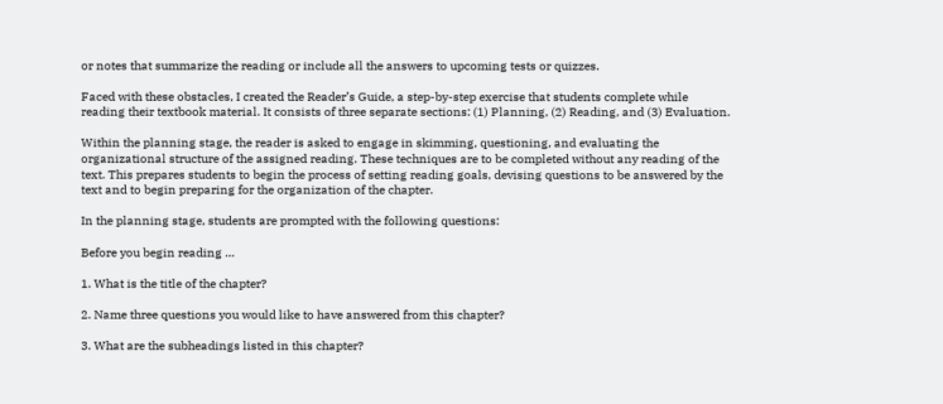or notes that summarize the reading or include all the answers to upcoming tests or quizzes.

Faced with these obstacles, I created the Reader’s Guide, a step-by-step exercise that students complete while reading their textbook material. It consists of three separate sections: (1) Planning, (2) Reading, and (3) Evaluation.

Within the planning stage, the reader is asked to engage in skimming, questioning, and evaluating the organizational structure of the assigned reading. These techniques are to be completed without any reading of the text. This prepares students to begin the process of setting reading goals, devising questions to be answered by the text and to begin preparing for the organization of the chapter.

In the planning stage, students are prompted with the following questions:

Before you begin reading …

1. What is the title of the chapter?

2. Name three questions you would like to have answered from this chapter?

3. What are the subheadings listed in this chapter?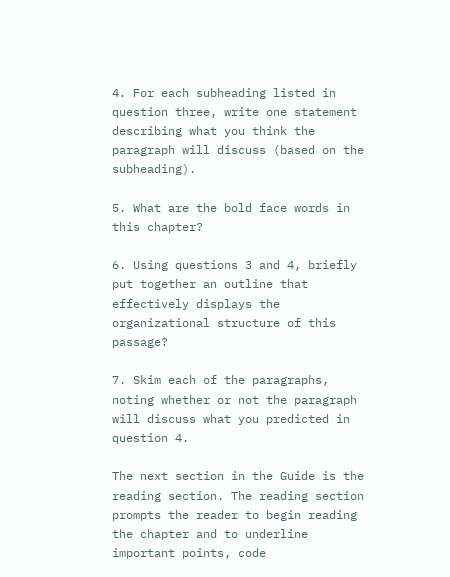4. For each subheading listed in question three, write one statement describing what you think the paragraph will discuss (based on the subheading).

5. What are the bold face words in this chapter?

6. Using questions 3 and 4, briefly put together an outline that effectively displays the organizational structure of this passage?

7. Skim each of the paragraphs, noting whether or not the paragraph will discuss what you predicted in question 4.

The next section in the Guide is the reading section. The reading section prompts the reader to begin reading the chapter and to underline important points, code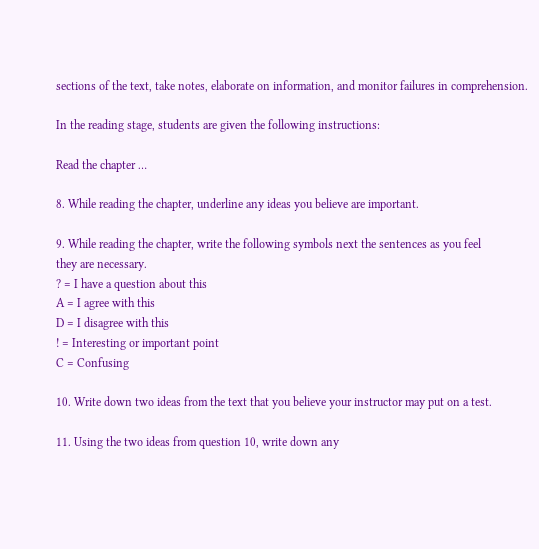sections of the text, take notes, elaborate on information, and monitor failures in comprehension.

In the reading stage, students are given the following instructions:

Read the chapter …

8. While reading the chapter, underline any ideas you believe are important.

9. While reading the chapter, write the following symbols next the sentences as you feel
they are necessary.
? = I have a question about this
A = I agree with this
D = I disagree with this
! = Interesting or important point
C = Confusing

10. Write down two ideas from the text that you believe your instructor may put on a test.

11. Using the two ideas from question 10, write down any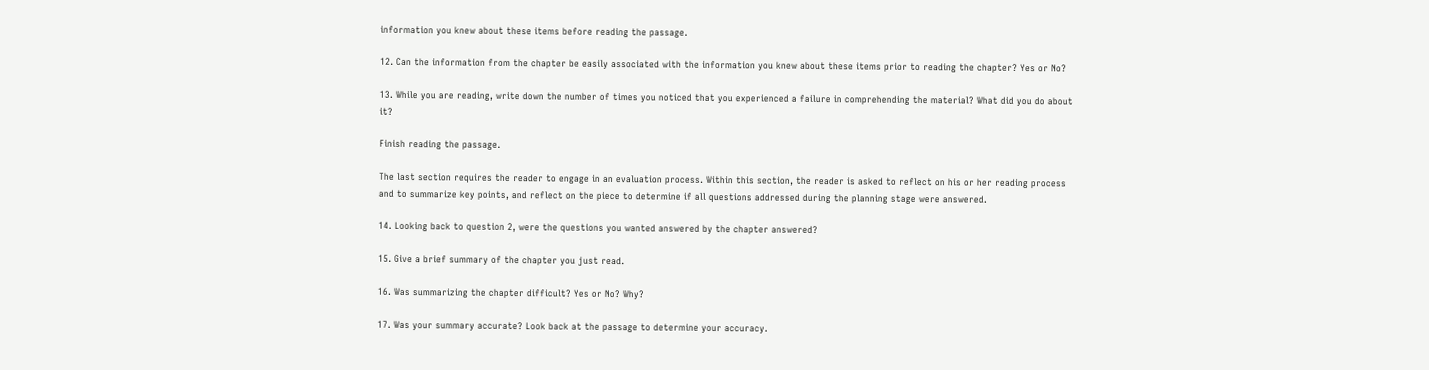information you knew about these items before reading the passage.

12. Can the information from the chapter be easily associated with the information you knew about these items prior to reading the chapter? Yes or No?

13. While you are reading, write down the number of times you noticed that you experienced a failure in comprehending the material? What did you do about it?

Finish reading the passage.

The last section requires the reader to engage in an evaluation process. Within this section, the reader is asked to reflect on his or her reading process and to summarize key points, and reflect on the piece to determine if all questions addressed during the planning stage were answered.

14. Looking back to question 2, were the questions you wanted answered by the chapter answered?

15. Give a brief summary of the chapter you just read.

16. Was summarizing the chapter difficult? Yes or No? Why?

17. Was your summary accurate? Look back at the passage to determine your accuracy.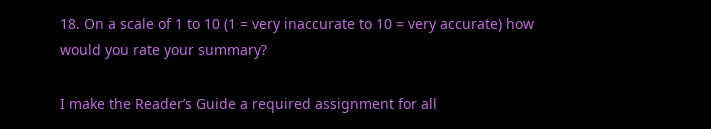18. On a scale of 1 to 10 (1 = very inaccurate to 10 = very accurate) how would you rate your summary?

I make the Reader’s Guide a required assignment for all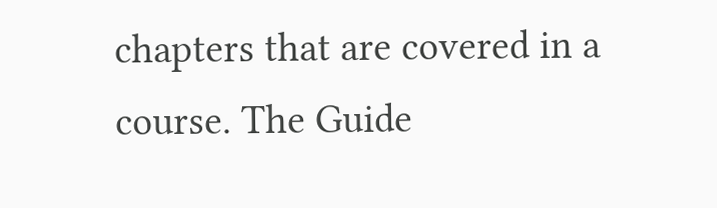chapters that are covered in a course. The Guide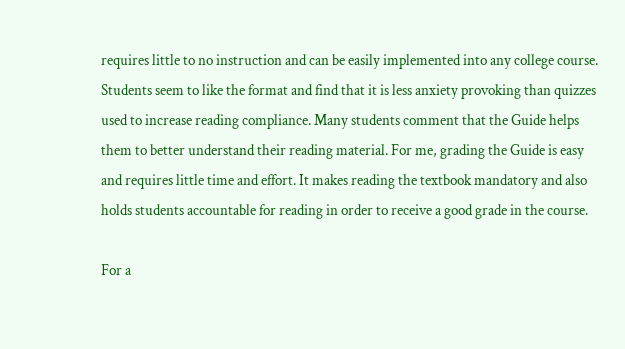requires little to no instruction and can be easily implemented into any college course. Students seem to like the format and find that it is less anxiety provoking than quizzes used to increase reading compliance. Many students comment that the Guide helps them to better understand their reading material. For me, grading the Guide is easy and requires little time and effort. It makes reading the textbook mandatory and also holds students accountable for reading in order to receive a good grade in the course.

For a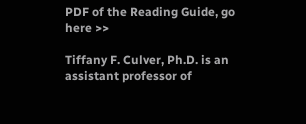PDF of the Reading Guide, go here >>

Tiffany F. Culver, Ph.D. is an assistant professor of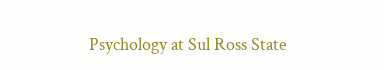Psychology at Sul Ross State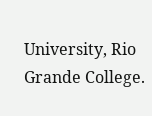University, Rio Grande College.